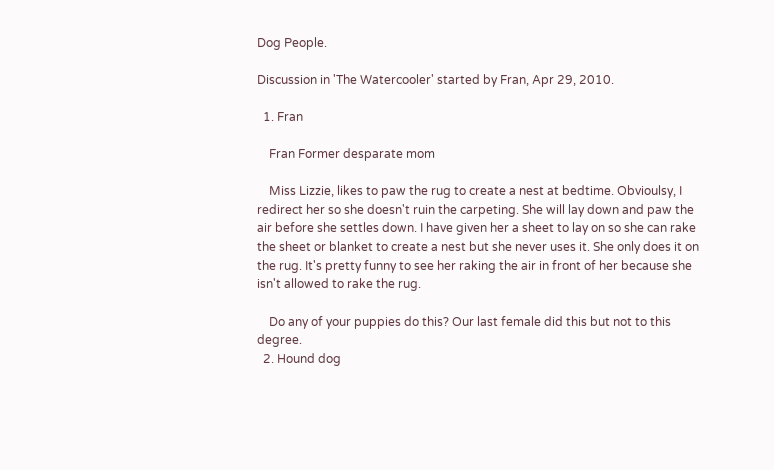Dog People.

Discussion in 'The Watercooler' started by Fran, Apr 29, 2010.

  1. Fran

    Fran Former desparate mom

    Miss Lizzie, likes to paw the rug to create a nest at bedtime. Obvioulsy, I redirect her so she doesn't ruin the carpeting. She will lay down and paw the air before she settles down. I have given her a sheet to lay on so she can rake the sheet or blanket to create a nest but she never uses it. She only does it on the rug. It's pretty funny to see her raking the air in front of her because she isn't allowed to rake the rug.

    Do any of your puppies do this? Our last female did this but not to this degree.
  2. Hound dog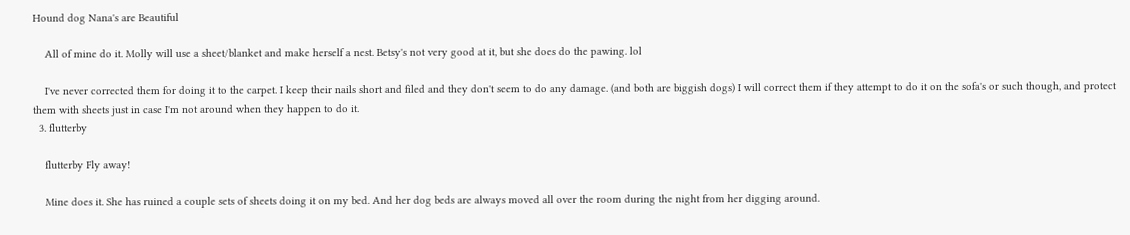Hound dog Nana's are Beautiful

    All of mine do it. Molly will use a sheet/blanket and make herself a nest. Betsy's not very good at it, but she does do the pawing. lol

    I've never corrected them for doing it to the carpet. I keep their nails short and filed and they don't seem to do any damage. (and both are biggish dogs) I will correct them if they attempt to do it on the sofa's or such though, and protect them with sheets just in case I'm not around when they happen to do it.
  3. flutterby

    flutterby Fly away!

    Mine does it. She has ruined a couple sets of sheets doing it on my bed. And her dog beds are always moved all over the room during the night from her digging around.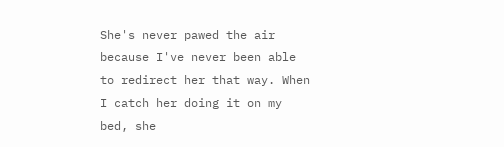She's never pawed the air because I've never been able to redirect her that way. When I catch her doing it on my bed, she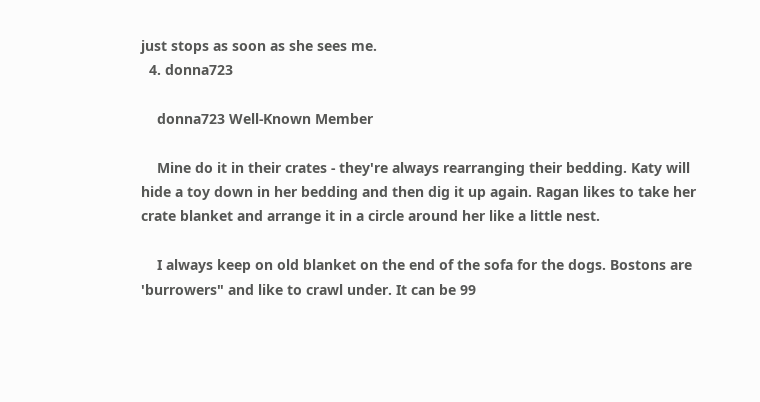just stops as soon as she sees me.
  4. donna723

    donna723 Well-Known Member

    Mine do it in their crates - they're always rearranging their bedding. Katy will hide a toy down in her bedding and then dig it up again. Ragan likes to take her crate blanket and arrange it in a circle around her like a little nest.

    I always keep on old blanket on the end of the sofa for the dogs. Bostons are 'burrowers" and like to crawl under. It can be 99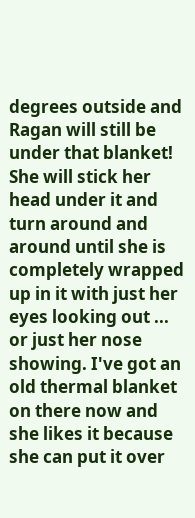degrees outside and Ragan will still be under that blanket! She will stick her head under it and turn around and around until she is completely wrapped up in it with just her eyes looking out ... or just her nose showing. I've got an old thermal blanket on there now and she likes it because she can put it over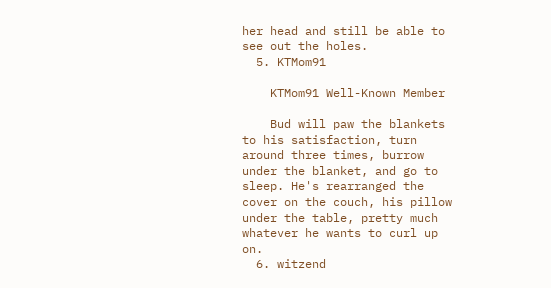her head and still be able to see out the holes.
  5. KTMom91

    KTMom91 Well-Known Member

    Bud will paw the blankets to his satisfaction, turn around three times, burrow under the blanket, and go to sleep. He's rearranged the cover on the couch, his pillow under the table, pretty much whatever he wants to curl up on.
  6. witzend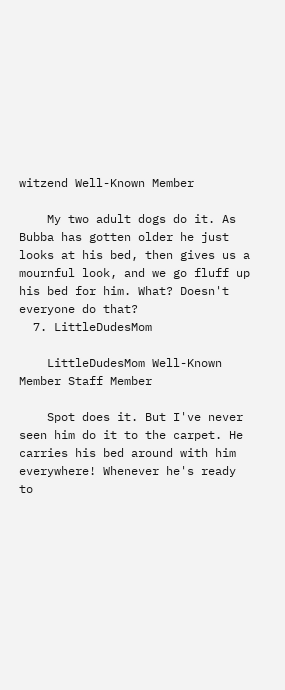witzend Well-Known Member

    My two adult dogs do it. As Bubba has gotten older he just looks at his bed, then gives us a mournful look, and we go fluff up his bed for him. What? Doesn't everyone do that?
  7. LittleDudesMom

    LittleDudesMom Well-Known Member Staff Member

    Spot does it. But I've never seen him do it to the carpet. He carries his bed around with him everywhere! Whenever he's ready to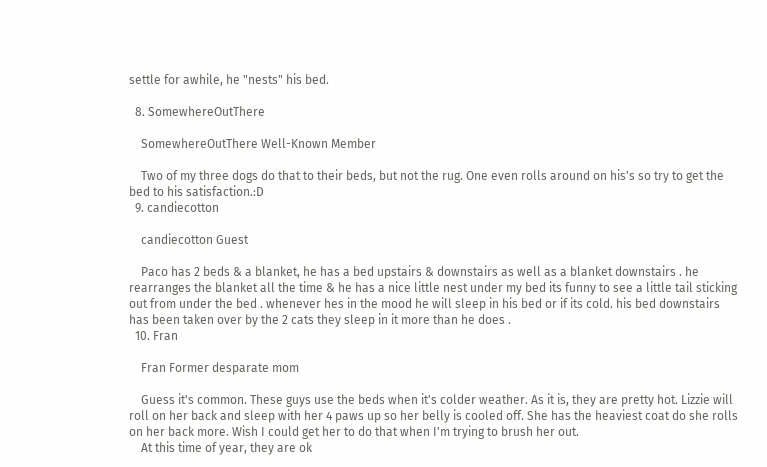settle for awhile, he "nests" his bed.

  8. SomewhereOutThere

    SomewhereOutThere Well-Known Member

    Two of my three dogs do that to their beds, but not the rug. One even rolls around on his's so try to get the bed to his satisfaction.:D
  9. candiecotton

    candiecotton Guest

    Paco has 2 beds & a blanket, he has a bed upstairs & downstairs as well as a blanket downstairs . he rearranges the blanket all the time & he has a nice little nest under my bed its funny to see a little tail sticking out from under the bed . whenever hes in the mood he will sleep in his bed or if its cold. his bed downstairs has been taken over by the 2 cats they sleep in it more than he does .
  10. Fran

    Fran Former desparate mom

    Guess it's common. These guys use the beds when it's colder weather. As it is, they are pretty hot. Lizzie will roll on her back and sleep with her 4 paws up so her belly is cooled off. She has the heaviest coat do she rolls on her back more. Wish I could get her to do that when I'm trying to brush her out.
    At this time of year, they are ok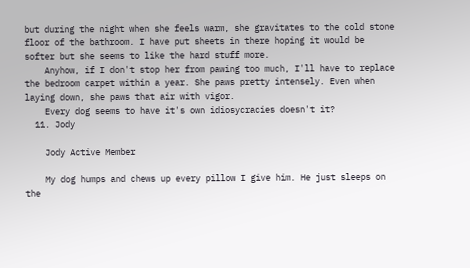but during the night when she feels warm, she gravitates to the cold stone floor of the bathroom. I have put sheets in there hoping it would be softer but she seems to like the hard stuff more.
    Anyhow, if I don't stop her from pawing too much, I'll have to replace the bedroom carpet within a year. She paws pretty intensely. Even when laying down, she paws that air with vigor.
    Every dog seems to have it's own idiosycracies doesn't it?
  11. Jody

    Jody Active Member

    My dog humps and chews up every pillow I give him. He just sleeps on the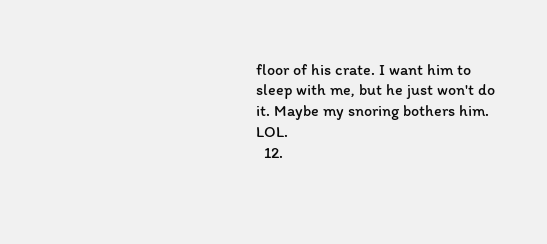floor of his crate. I want him to sleep with me, but he just won't do it. Maybe my snoring bothers him. LOL.
  12.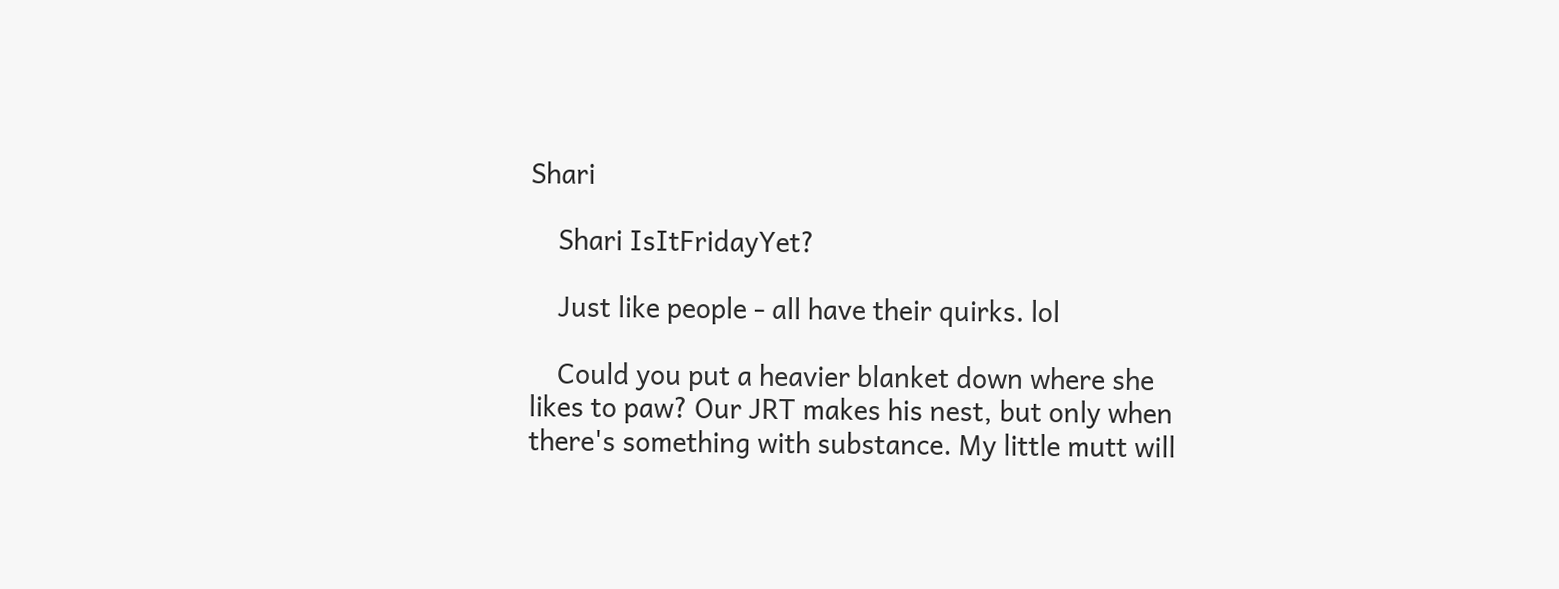Shari

    Shari IsItFridayYet?

    Just like people - all have their quirks. lol

    Could you put a heavier blanket down where she likes to paw? Our JRT makes his nest, but only when there's something with substance. My little mutt will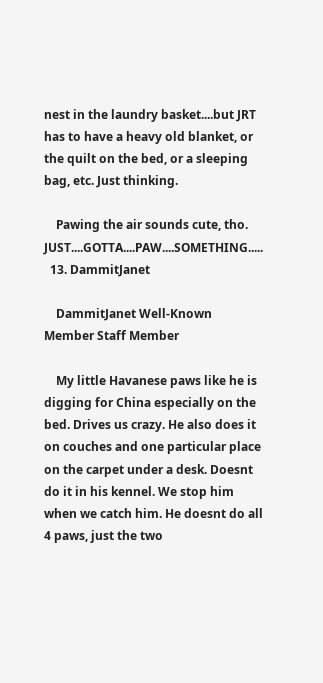nest in the laundry basket....but JRT has to have a heavy old blanket, or the quilt on the bed, or a sleeping bag, etc. Just thinking.

    Pawing the air sounds cute, tho. JUST....GOTTA....PAW....SOMETHING.....
  13. DammitJanet

    DammitJanet Well-Known Member Staff Member

    My little Havanese paws like he is digging for China especially on the bed. Drives us crazy. He also does it on couches and one particular place on the carpet under a desk. Doesnt do it in his kennel. We stop him when we catch him. He doesnt do all 4 paws, just the two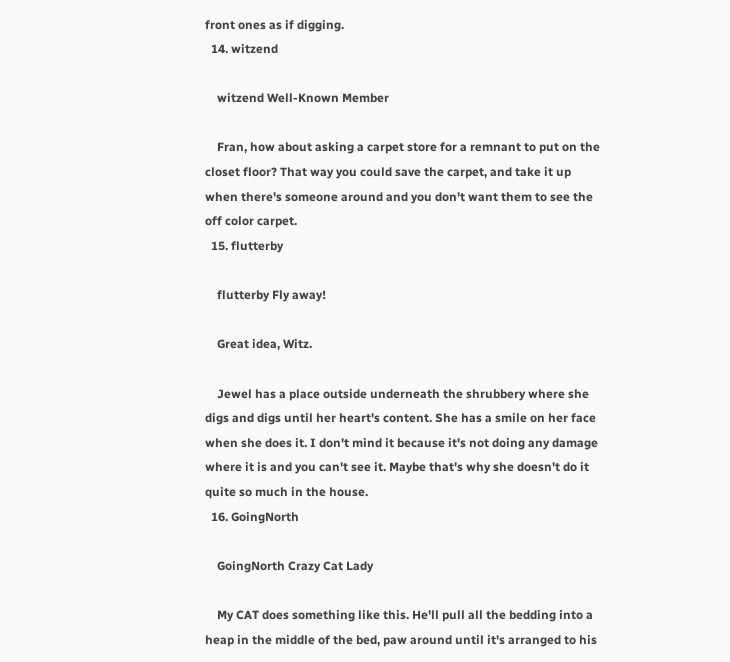front ones as if digging.
  14. witzend

    witzend Well-Known Member

    Fran, how about asking a carpet store for a remnant to put on the closet floor? That way you could save the carpet, and take it up when there's someone around and you don't want them to see the off color carpet.
  15. flutterby

    flutterby Fly away!

    Great idea, Witz.

    Jewel has a place outside underneath the shrubbery where she digs and digs until her heart's content. She has a smile on her face when she does it. I don't mind it because it's not doing any damage where it is and you can't see it. Maybe that's why she doesn't do it quite so much in the house.
  16. GoingNorth

    GoingNorth Crazy Cat Lady

    My CAT does something like this. He'll pull all the bedding into a heap in the middle of the bed, paw around until it's arranged to his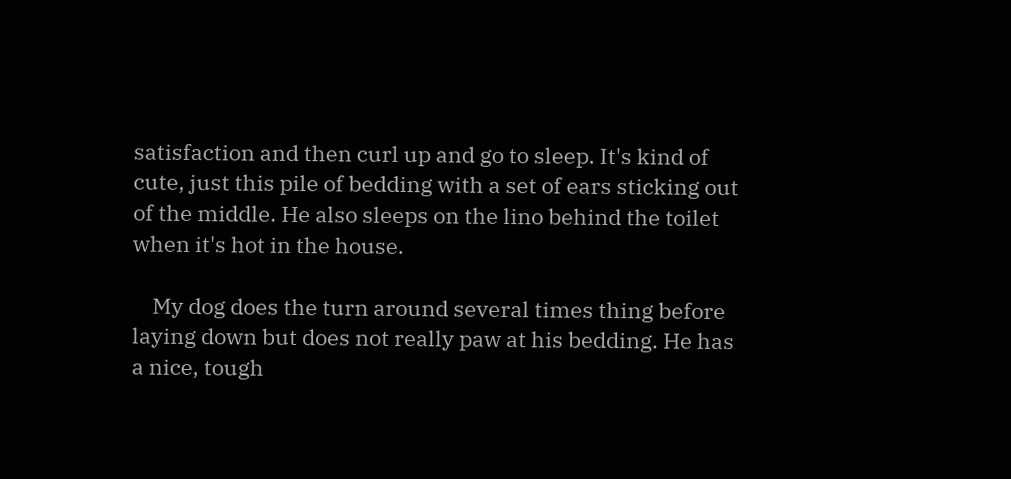satisfaction and then curl up and go to sleep. It's kind of cute, just this pile of bedding with a set of ears sticking out of the middle. He also sleeps on the lino behind the toilet when it's hot in the house.

    My dog does the turn around several times thing before laying down but does not really paw at his bedding. He has a nice, tough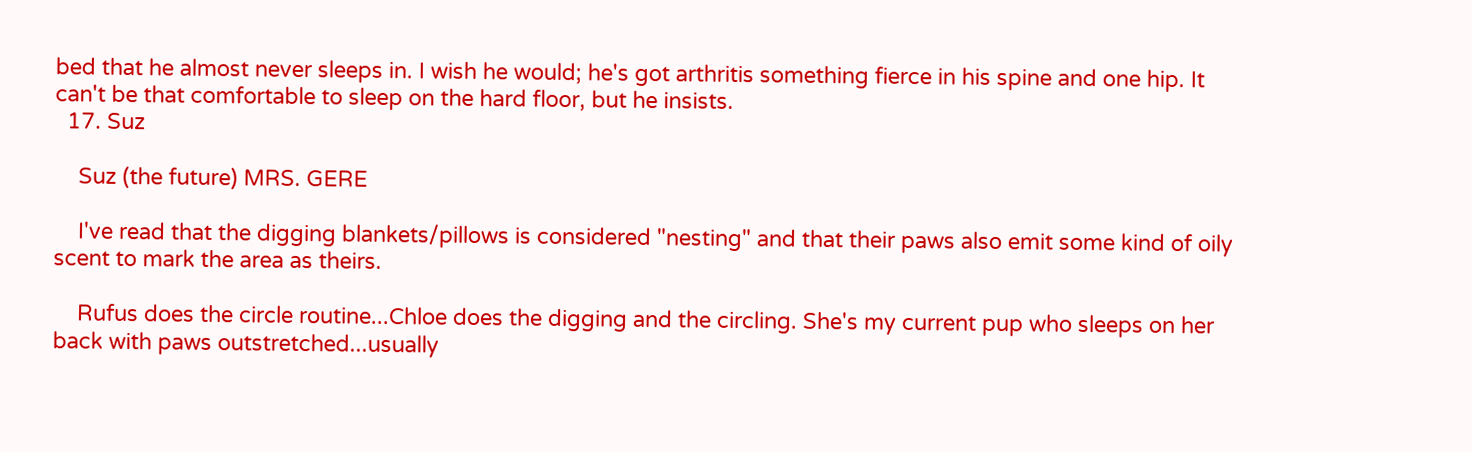bed that he almost never sleeps in. I wish he would; he's got arthritis something fierce in his spine and one hip. It can't be that comfortable to sleep on the hard floor, but he insists.
  17. Suz

    Suz (the future) MRS. GERE

    I've read that the digging blankets/pillows is considered "nesting" and that their paws also emit some kind of oily scent to mark the area as theirs.

    Rufus does the circle routine...Chloe does the digging and the circling. She's my current pup who sleeps on her back with paws outstretched...usually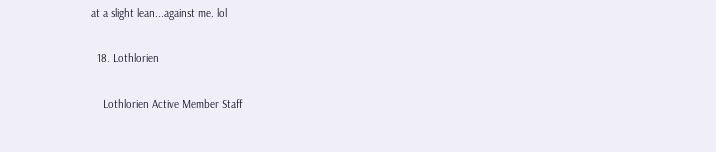at a slight lean...against me. lol

  18. Lothlorien

    Lothlorien Active Member Staff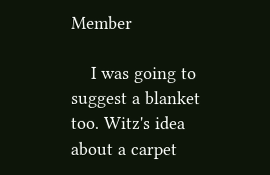Member

    I was going to suggest a blanket too. Witz's idea about a carpet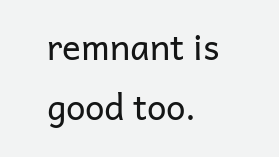remnant is good too.